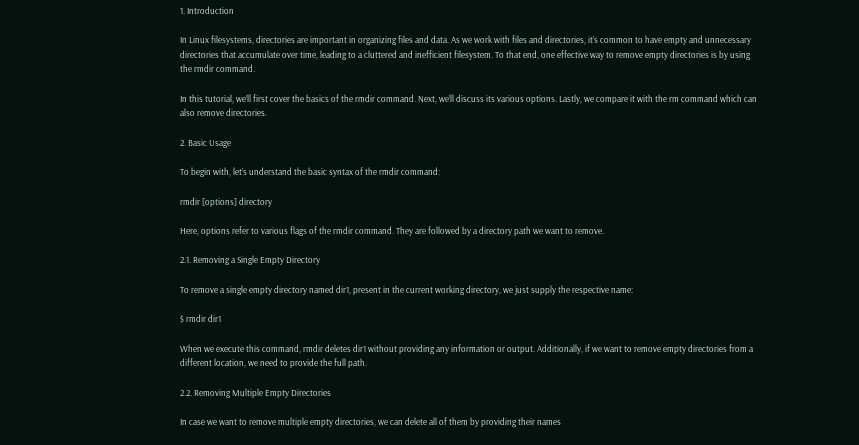1. Introduction

In Linux filesystems, directories are important in organizing files and data. As we work with files and directories, it’s common to have empty and unnecessary directories that accumulate over time, leading to a cluttered and inefficient filesystem. To that end, one effective way to remove empty directories is by using the rmdir command.

In this tutorial, we’ll first cover the basics of the rmdir command. Next, we’ll discuss its various options. Lastly, we compare it with the rm command which can also remove directories.

2. Basic Usage

To begin with, let’s understand the basic syntax of the rmdir command:

rmdir [options] directory

Here, options refer to various flags of the rmdir command. They are followed by a directory path we want to remove.

2.1. Removing a Single Empty Directory

To remove a single empty directory named dir1, present in the current working directory, we just supply the respective name:

$ rmdir dir1

When we execute this command, rmdir deletes dir1 without providing any information or output. Additionally, if we want to remove empty directories from a different location, we need to provide the full path.

2.2. Removing Multiple Empty Directories

In case we want to remove multiple empty directories, we can delete all of them by providing their names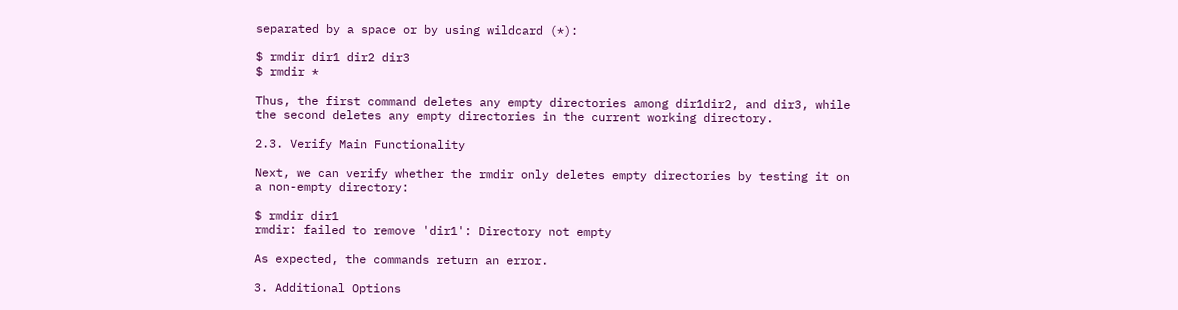separated by a space or by using wildcard (*):

$ rmdir dir1 dir2 dir3
$ rmdir *

Thus, the first command deletes any empty directories among dir1dir2, and dir3, while the second deletes any empty directories in the current working directory.

2.3. Verify Main Functionality

Next, we can verify whether the rmdir only deletes empty directories by testing it on a non-empty directory:

$ rmdir dir1
rmdir: failed to remove 'dir1': Directory not empty

As expected, the commands return an error.

3. Additional Options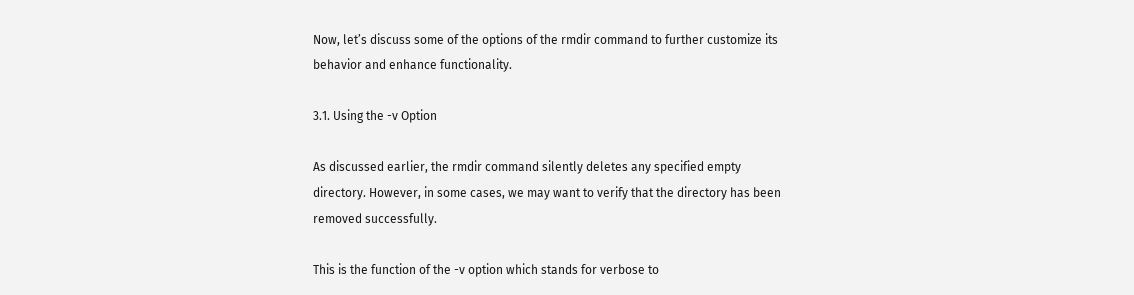Now, let’s discuss some of the options of the rmdir command to further customize its behavior and enhance functionality.

3.1. Using the -v Option

As discussed earlier, the rmdir command silently deletes any specified empty directory. However, in some cases, we may want to verify that the directory has been removed successfully.

This is the function of the -v option which stands for verbose to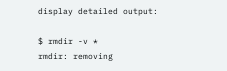display detailed output:

$ rmdir -v *
rmdir: removing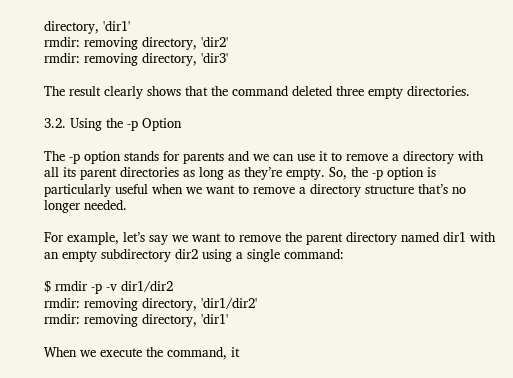directory, 'dir1'
rmdir: removing directory, 'dir2'
rmdir: removing directory, 'dir3'

The result clearly shows that the command deleted three empty directories.

3.2. Using the -p Option

The -p option stands for parents and we can use it to remove a directory with all its parent directories as long as they’re empty. So, the -p option is particularly useful when we want to remove a directory structure that’s no longer needed.

For example, let’s say we want to remove the parent directory named dir1 with an empty subdirectory dir2 using a single command:

$ rmdir -p -v dir1/dir2
rmdir: removing directory, 'dir1/dir2'
rmdir: removing directory, 'dir1'

When we execute the command, it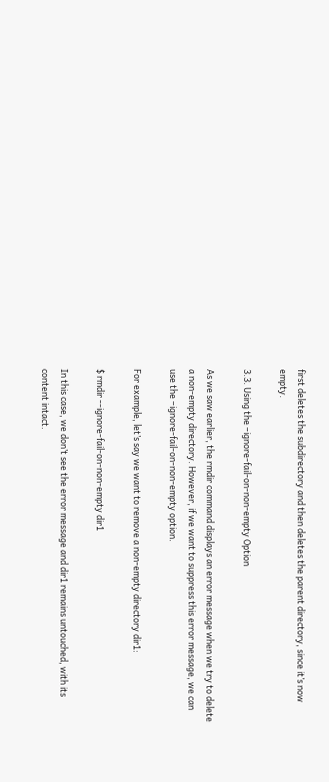first deletes the subdirectory and then deletes the parent directory, since it’s now empty.

3.3. Using the –ignore-fail-on-non-empty Option

As we saw earlier, the rmdir command displays an error message when we try to delete a non-empty directory. However, if we want to suppress this error message, we can use the –ignore-fail-on-non-empty option.

For example, let’s say we want to remove a non-empty directory dir1:

$ rmdir --ignore-fail-on-non-empty dir1

In this case, we don’t see the error message and dir1 remains untouched, with its content intact.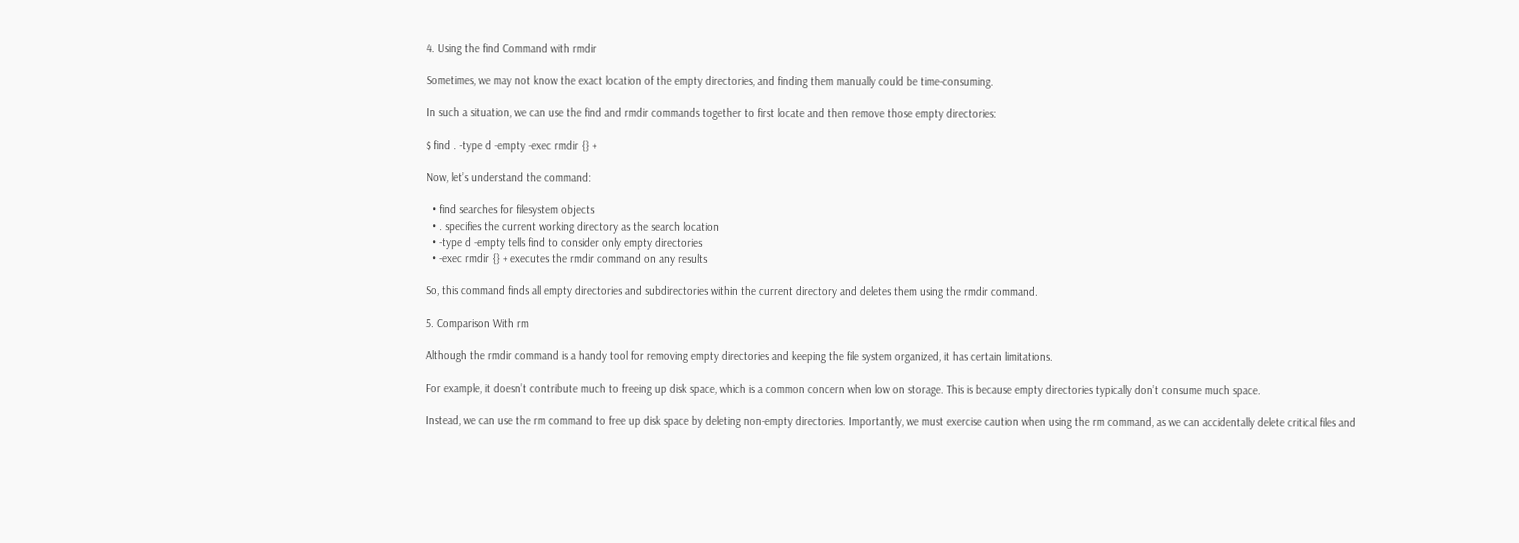4. Using the find Command with rmdir

Sometimes, we may not know the exact location of the empty directories, and finding them manually could be time-consuming.

In such a situation, we can use the find and rmdir commands together to first locate and then remove those empty directories:

$ find . -type d -empty -exec rmdir {} +

Now, let’s understand the command:

  • find searches for filesystem objects
  • . specifies the current working directory as the search location
  • -type d -empty tells find to consider only empty directories
  • -exec rmdir {} + executes the rmdir command on any results

So, this command finds all empty directories and subdirectories within the current directory and deletes them using the rmdir command.

5. Comparison With rm

Although the rmdir command is a handy tool for removing empty directories and keeping the file system organized, it has certain limitations.

For example, it doesn’t contribute much to freeing up disk space, which is a common concern when low on storage. This is because empty directories typically don’t consume much space.

Instead, we can use the rm command to free up disk space by deleting non-empty directories. Importantly, we must exercise caution when using the rm command, as we can accidentally delete critical files and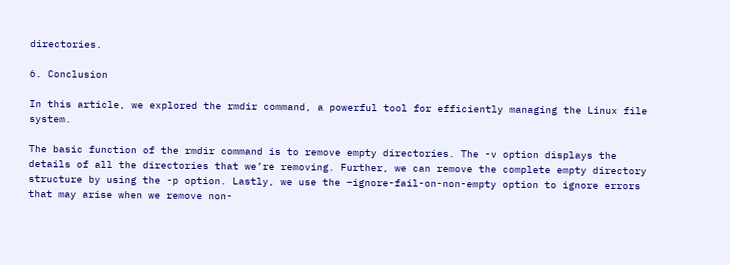directories.

6. Conclusion

In this article, we explored the rmdir command, a powerful tool for efficiently managing the Linux file system.

The basic function of the rmdir command is to remove empty directories. The -v option displays the details of all the directories that we’re removing. Further, we can remove the complete empty directory structure by using the -p option. Lastly, we use the –ignore-fail-on-non-empty option to ignore errors that may arise when we remove non-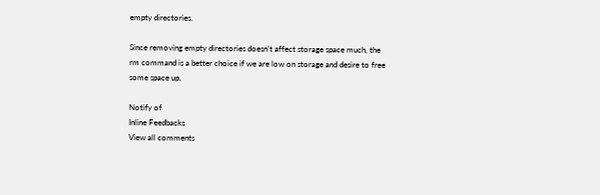empty directories.

Since removing empty directories doesn’t affect storage space much, the rm command is a better choice if we are low on storage and desire to free some space up.

Notify of
Inline Feedbacks
View all comments